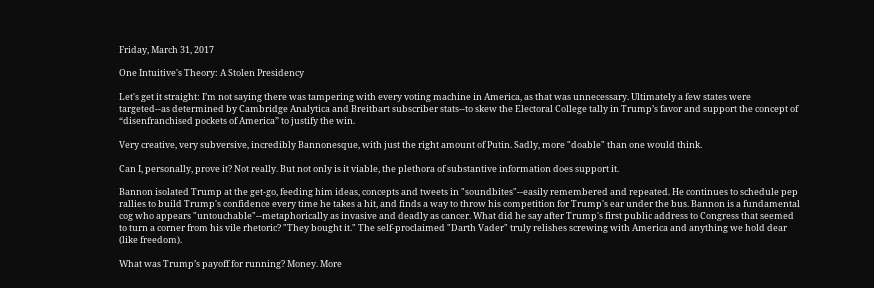Friday, March 31, 2017

One Intuitive's Theory: A Stolen Presidency

Let's get it straight: I’m not saying there was tampering with every voting machine in America, as that was unnecessary. Ultimately a few states were targeted--as determined by Cambridge Analytica and Breitbart subscriber stats--to skew the Electoral College tally in Trump’s favor and support the concept of “disenfranchised pockets of America” to justify the win.

Very creative, very subversive, incredibly Bannonesque, with just the right amount of Putin. Sadly, more "doable" than one would think.

Can I, personally, prove it? Not really. But not only is it viable, the plethora of substantive information does support it.

Bannon isolated Trump at the get-go, feeding him ideas, concepts and tweets in "soundbites"--easily remembered and repeated. He continues to schedule pep rallies to build Trump's confidence every time he takes a hit, and finds a way to throw his competition for Trump's ear under the bus. Bannon is a fundamental cog who appears "untouchable"--metaphorically as invasive and deadly as cancer. What did he say after Trump's first public address to Congress that seemed to turn a corner from his vile rhetoric? "They bought it." The self-proclaimed "Darth Vader" truly relishes screwing with America and anything we hold dear (like freedom).

What was Trump’s payoff for running? Money. More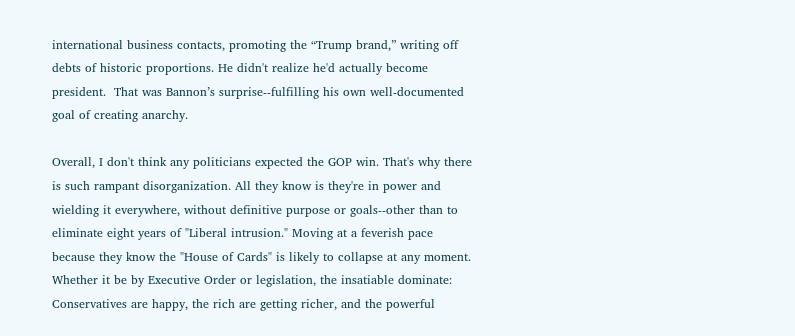international business contacts, promoting the “Trump brand,” writing off debts of historic proportions. He didn't realize he'd actually become president.  That was Bannon’s surprise--fulfilling his own well-documented goal of creating anarchy.

Overall, I don't think any politicians expected the GOP win. That's why there is such rampant disorganization. All they know is they're in power and wielding it everywhere, without definitive purpose or goals--other than to eliminate eight years of "Liberal intrusion." Moving at a feverish pace because they know the "House of Cards" is likely to collapse at any moment. Whether it be by Executive Order or legislation, the insatiable dominate: Conservatives are happy, the rich are getting richer, and the powerful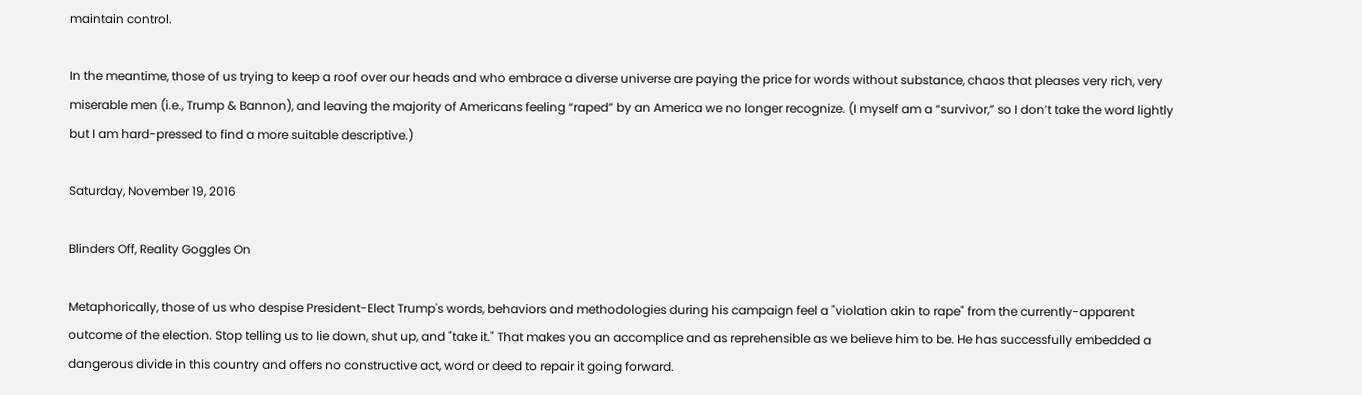maintain control.

In the meantime, those of us trying to keep a roof over our heads and who embrace a diverse universe are paying the price for words without substance, chaos that pleases very rich, very miserable men (i.e., Trump & Bannon), and leaving the majority of Americans feeling “raped” by an America we no longer recognize. (I myself am a “survivor,” so I don’t take the word lightly but I am hard-pressed to find a more suitable descriptive.)

Saturday, November 19, 2016

Blinders Off, Reality Goggles On

Metaphorically, those of us who despise President-Elect Trump's words, behaviors and methodologies during his campaign feel a "violation akin to rape" from the currently-apparent outcome of the election. Stop telling us to lie down, shut up, and "take it." That makes you an accomplice and as reprehensible as we believe him to be. He has successfully embedded a dangerous divide in this country and offers no constructive act, word or deed to repair it going forward.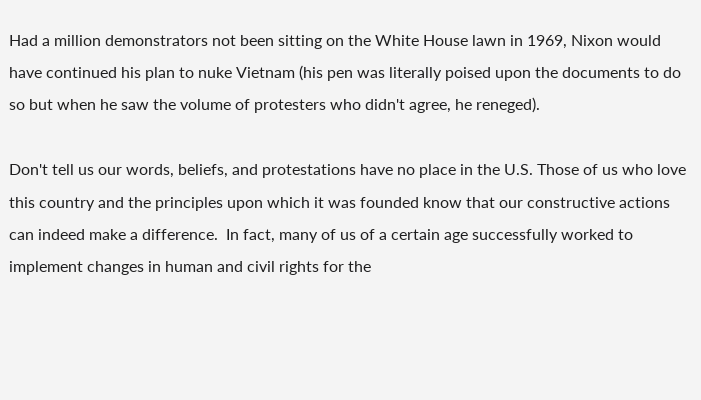Had a million demonstrators not been sitting on the White House lawn in 1969, Nixon would have continued his plan to nuke Vietnam (his pen was literally poised upon the documents to do so but when he saw the volume of protesters who didn't agree, he reneged).

Don't tell us our words, beliefs, and protestations have no place in the U.S. Those of us who love this country and the principles upon which it was founded know that our constructive actions can indeed make a difference.  In fact, many of us of a certain age successfully worked to implement changes in human and civil rights for the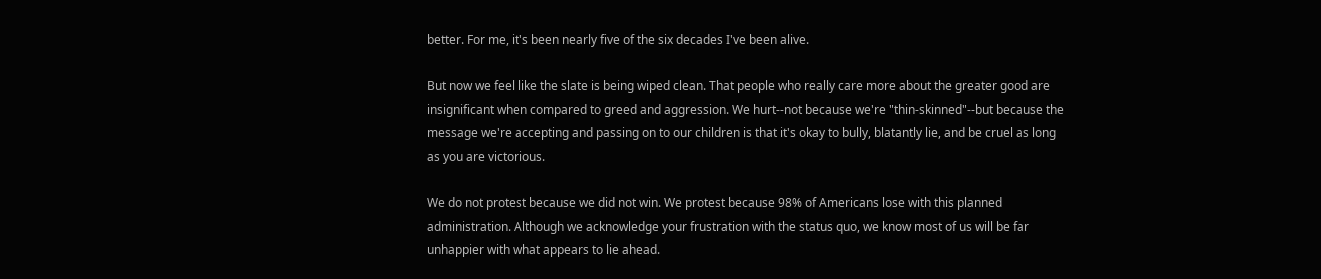better. For me, it's been nearly five of the six decades I've been alive.

But now we feel like the slate is being wiped clean. That people who really care more about the greater good are insignificant when compared to greed and aggression. We hurt--not because we're "thin-skinned"--but because the message we're accepting and passing on to our children is that it's okay to bully, blatantly lie, and be cruel as long as you are victorious.

We do not protest because we did not win. We protest because 98% of Americans lose with this planned administration. Although we acknowledge your frustration with the status quo, we know most of us will be far unhappier with what appears to lie ahead.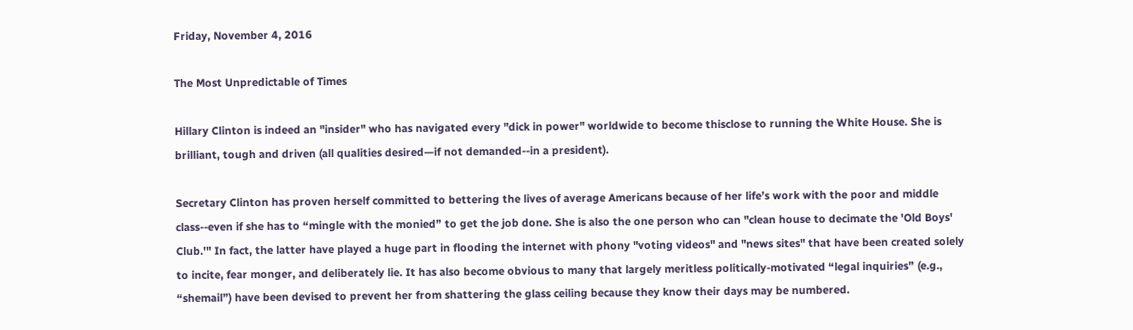Friday, November 4, 2016

The Most Unpredictable of Times

Hillary Clinton is indeed an "insider" who has navigated every "dick in power" worldwide to become thisclose to running the White House. She is brilliant, tough and driven (all qualities desired—if not demanded--in a president).

Secretary Clinton has proven herself committed to bettering the lives of average Americans because of her life’s work with the poor and middle class--even if she has to “mingle with the monied” to get the job done. She is also the one person who can "clean house to decimate the 'Old Boys' Club.'" In fact, the latter have played a huge part in flooding the internet with phony "voting videos" and "news sites" that have been created solely to incite, fear monger, and deliberately lie. It has also become obvious to many that largely meritless politically-motivated “legal inquiries” (e.g., “shemail”) have been devised to prevent her from shattering the glass ceiling because they know their days may be numbered.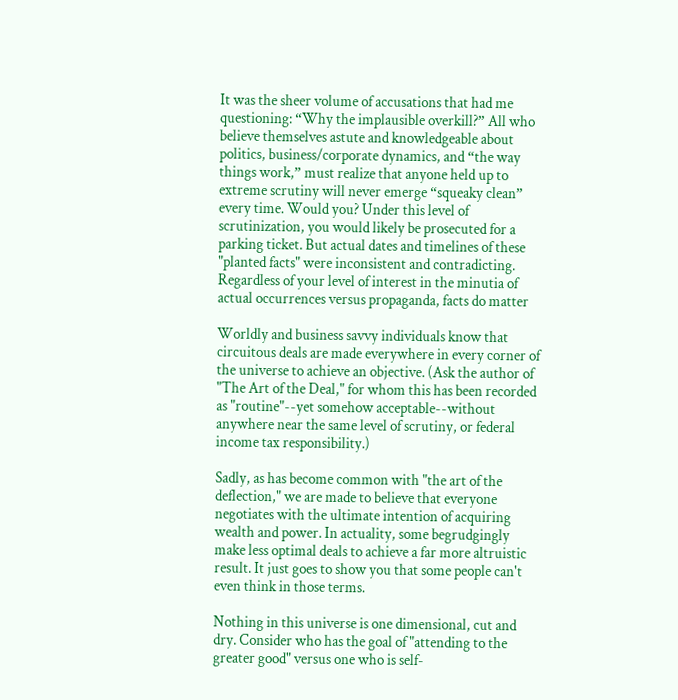It was the sheer volume of accusations that had me questioning: “Why the implausible overkill?” All who believe themselves astute and knowledgeable about politics, business/corporate dynamics, and “the way things work,” must realize that anyone held up to extreme scrutiny will never emerge “squeaky clean” every time. Would you? Under this level of scrutinization, you would likely be prosecuted for a parking ticket. But actual dates and timelines of these "planted facts" were inconsistent and contradicting. Regardless of your level of interest in the minutia of actual occurrences versus propaganda, facts do matter

Worldly and business savvy individuals know that circuitous deals are made everywhere in every corner of the universe to achieve an objective. (Ask the author of "The Art of the Deal," for whom this has been recorded as "routine"--yet somehow acceptable--without anywhere near the same level of scrutiny, or federal income tax responsibility.)

Sadly, as has become common with "the art of the deflection," we are made to believe that everyone negotiates with the ultimate intention of acquiring wealth and power. In actuality, some begrudgingly make less optimal deals to achieve a far more altruistic result. It just goes to show you that some people can't even think in those terms.

Nothing in this universe is one dimensional, cut and dry. Consider who has the goal of "attending to the greater good" versus one who is self-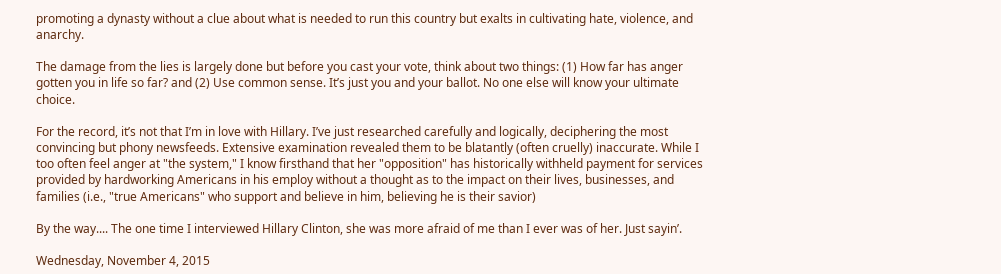promoting a dynasty without a clue about what is needed to run this country but exalts in cultivating hate, violence, and anarchy.

The damage from the lies is largely done but before you cast your vote, think about two things: (1) How far has anger gotten you in life so far? and (2) Use common sense. It’s just you and your ballot. No one else will know your ultimate choice.

For the record, it’s not that I’m in love with Hillary. I’ve just researched carefully and logically, deciphering the most convincing but phony newsfeeds. Extensive examination revealed them to be blatantly (often cruelly) inaccurate. While I too often feel anger at "the system," I know firsthand that her "opposition" has historically withheld payment for services provided by hardworking Americans in his employ without a thought as to the impact on their lives, businesses, and families (i.e., "true Americans" who support and believe in him, believing he is their savior)

By the way.... The one time I interviewed Hillary Clinton, she was more afraid of me than I ever was of her. Just sayin’.

Wednesday, November 4, 2015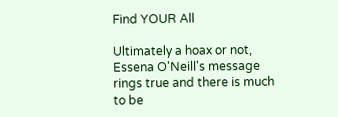Find YOUR All

Ultimately a hoax or not, Essena O'Neill's message rings true and there is much to be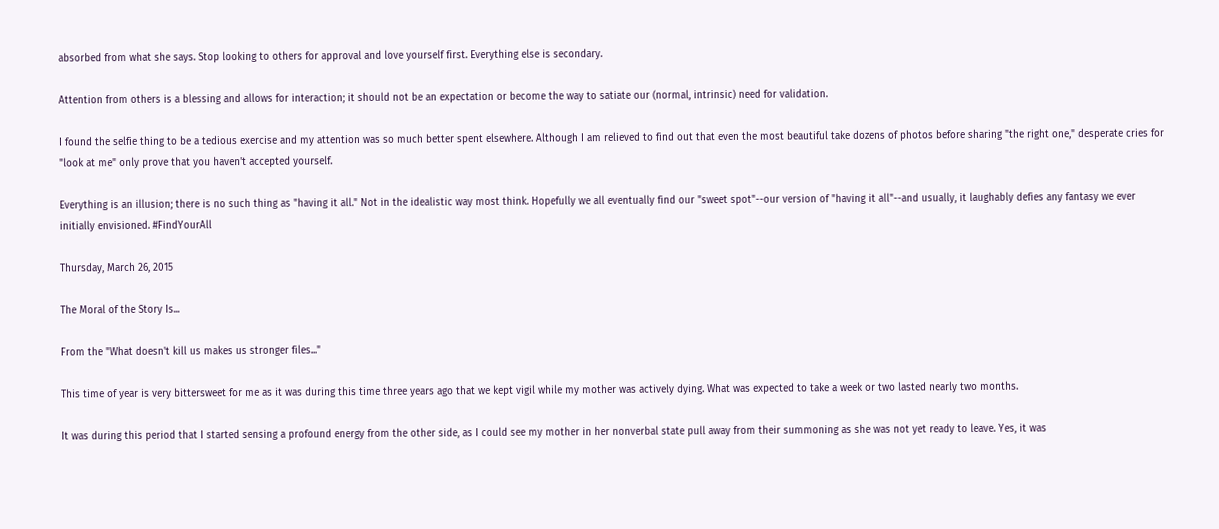absorbed from what she says. Stop looking to others for approval and love yourself first. Everything else is secondary.

Attention from others is a blessing and allows for interaction; it should not be an expectation or become the way to satiate our (normal, intrinsic) need for validation.

I found the selfie thing to be a tedious exercise and my attention was so much better spent elsewhere. Although I am relieved to find out that even the most beautiful take dozens of photos before sharing "the right one," desperate cries for "look at me" only prove that you haven't accepted yourself.

Everything is an illusion; there is no such thing as "having it all." Not in the idealistic way most think. Hopefully we all eventually find our "sweet spot"--our version of "having it all"--and usually, it laughably defies any fantasy we ever initially envisioned. #FindYourAll

Thursday, March 26, 2015

The Moral of the Story Is...

From the "What doesn't kill us makes us stronger files..."

This time of year is very bittersweet for me as it was during this time three years ago that we kept vigil while my mother was actively dying. What was expected to take a week or two lasted nearly two months.

It was during this period that I started sensing a profound energy from the other side, as I could see my mother in her nonverbal state pull away from their summoning as she was not yet ready to leave. Yes, it was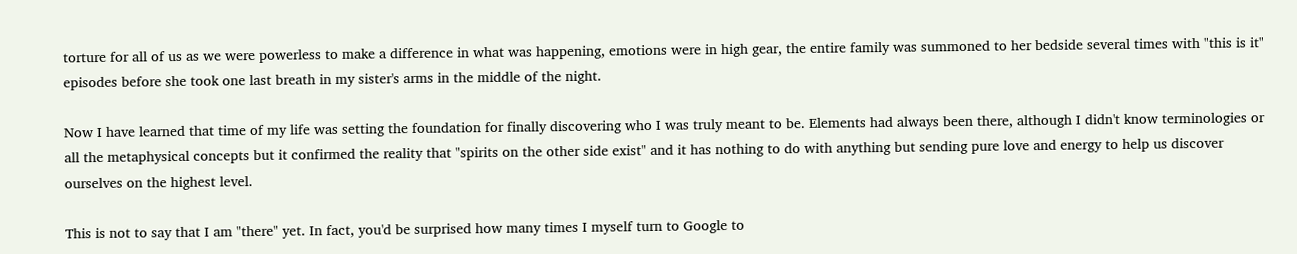torture for all of us as we were powerless to make a difference in what was happening, emotions were in high gear, the entire family was summoned to her bedside several times with "this is it" episodes before she took one last breath in my sister's arms in the middle of the night.

Now I have learned that time of my life was setting the foundation for finally discovering who I was truly meant to be. Elements had always been there, although I didn't know terminologies or all the metaphysical concepts but it confirmed the reality that "spirits on the other side exist" and it has nothing to do with anything but sending pure love and energy to help us discover ourselves on the highest level.

This is not to say that I am "there" yet. In fact, you'd be surprised how many times I myself turn to Google to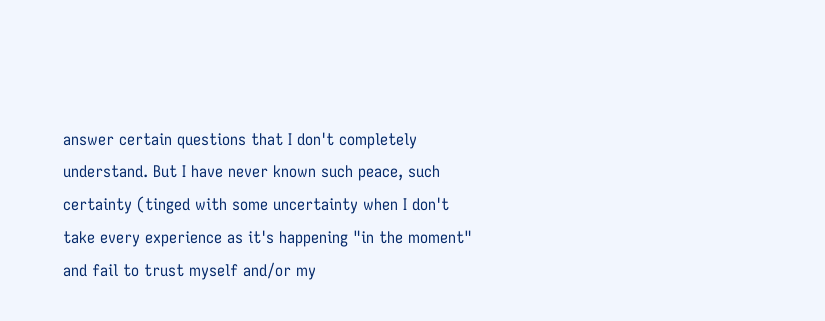answer certain questions that I don't completely understand. But I have never known such peace, such certainty (tinged with some uncertainty when I don't take every experience as it's happening "in the moment" and fail to trust myself and/or my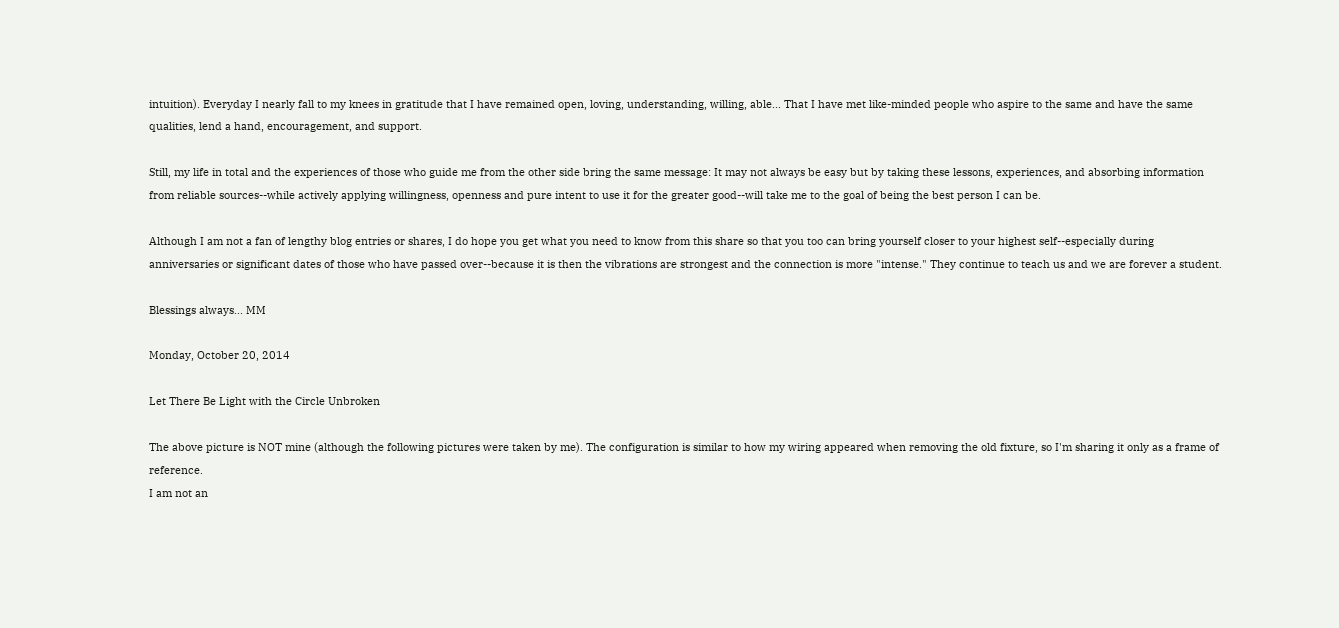intuition). Everyday I nearly fall to my knees in gratitude that I have remained open, loving, understanding, willing, able... That I have met like-minded people who aspire to the same and have the same qualities, lend a hand, encouragement, and support.

Still, my life in total and the experiences of those who guide me from the other side bring the same message: It may not always be easy but by taking these lessons, experiences, and absorbing information from reliable sources--while actively applying willingness, openness and pure intent to use it for the greater good--will take me to the goal of being the best person I can be.

Although I am not a fan of lengthy blog entries or shares, I do hope you get what you need to know from this share so that you too can bring yourself closer to your highest self--especially during anniversaries or significant dates of those who have passed over--because it is then the vibrations are strongest and the connection is more "intense." They continue to teach us and we are forever a student.

Blessings always... MM

Monday, October 20, 2014

Let There Be Light with the Circle Unbroken

The above picture is NOT mine (although the following pictures were taken by me). The configuration is similar to how my wiring appeared when removing the old fixture, so I'm sharing it only as a frame of reference.
I am not an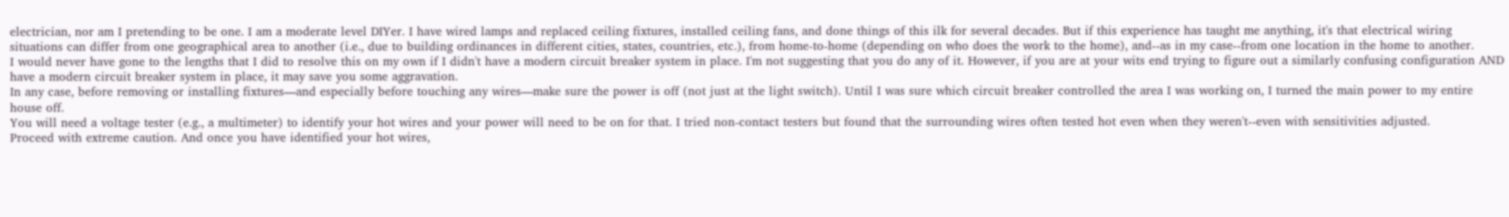electrician, nor am I pretending to be one. I am a moderate level DIYer. I have wired lamps and replaced ceiling fixtures, installed ceiling fans, and done things of this ilk for several decades. But if this experience has taught me anything, it's that electrical wiring situations can differ from one geographical area to another (i.e., due to building ordinances in different cities, states, countries, etc.), from home-to-home (depending on who does the work to the home), and--as in my case--from one location in the home to another.
I would never have gone to the lengths that I did to resolve this on my own if I didn't have a modern circuit breaker system in place. I'm not suggesting that you do any of it. However, if you are at your wits end trying to figure out a similarly confusing configuration AND have a modern circuit breaker system in place, it may save you some aggravation.
In any case, before removing or installing fixtures—and especially before touching any wires—make sure the power is off (not just at the light switch). Until I was sure which circuit breaker controlled the area I was working on, I turned the main power to my entire house off.
You will need a voltage tester (e.g., a multimeter) to identify your hot wires and your power will need to be on for that. I tried non-contact testers but found that the surrounding wires often tested hot even when they weren't--even with sensitivities adjusted.
Proceed with extreme caution. And once you have identified your hot wires,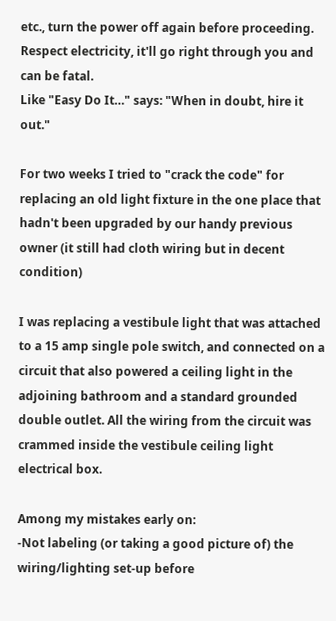etc., turn the power off again before proceeding. Respect electricity, it'll go right through you and can be fatal.
Like "Easy Do It…" says: "When in doubt, hire it out."

For two weeks I tried to "crack the code" for replacing an old light fixture in the one place that hadn't been upgraded by our handy previous owner (it still had cloth wiring but in decent condition)

I was replacing a vestibule light that was attached to a 15 amp single pole switch, and connected on a circuit that also powered a ceiling light in the adjoining bathroom and a standard grounded double outlet. All the wiring from the circuit was crammed inside the vestibule ceiling light electrical box.

Among my mistakes early on:
-Not labeling (or taking a good picture of) the wiring/lighting set-up before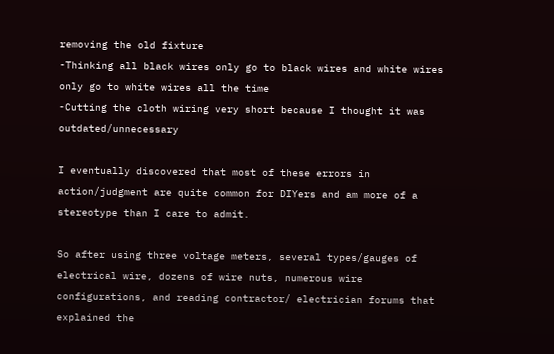removing the old fixture
-Thinking all black wires only go to black wires and white wires only go to white wires all the time
-Cutting the cloth wiring very short because I thought it was outdated/unnecessary

I eventually discovered that most of these errors in action/judgment are quite common for DIYers and am more of a stereotype than I care to admit.

So after using three voltage meters, several types/gauges of electrical wire, dozens of wire nuts, numerous wire configurations, and reading contractor/ electrician forums that explained the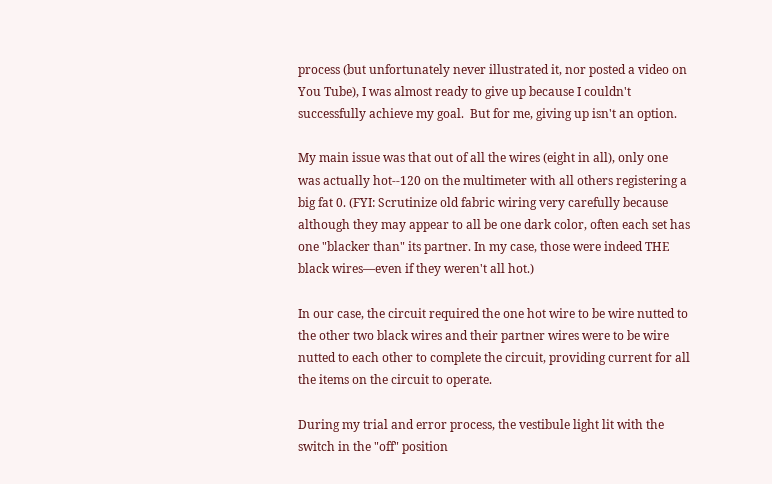process (but unfortunately never illustrated it, nor posted a video on You Tube), I was almost ready to give up because I couldn't successfully achieve my goal.  But for me, giving up isn't an option.

My main issue was that out of all the wires (eight in all), only one was actually hot--120 on the multimeter with all others registering a big fat 0. (FYI: Scrutinize old fabric wiring very carefully because although they may appear to all be one dark color, often each set has one "blacker than" its partner. In my case, those were indeed THE black wires—even if they weren't all hot.)

In our case, the circuit required the one hot wire to be wire nutted to the other two black wires and their partner wires were to be wire nutted to each other to complete the circuit, providing current for all the items on the circuit to operate.

During my trial and error process, the vestibule light lit with the switch in the "off" position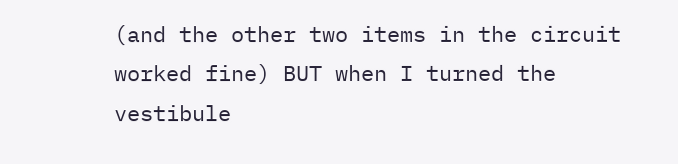(and the other two items in the circuit worked fine) BUT when I turned the vestibule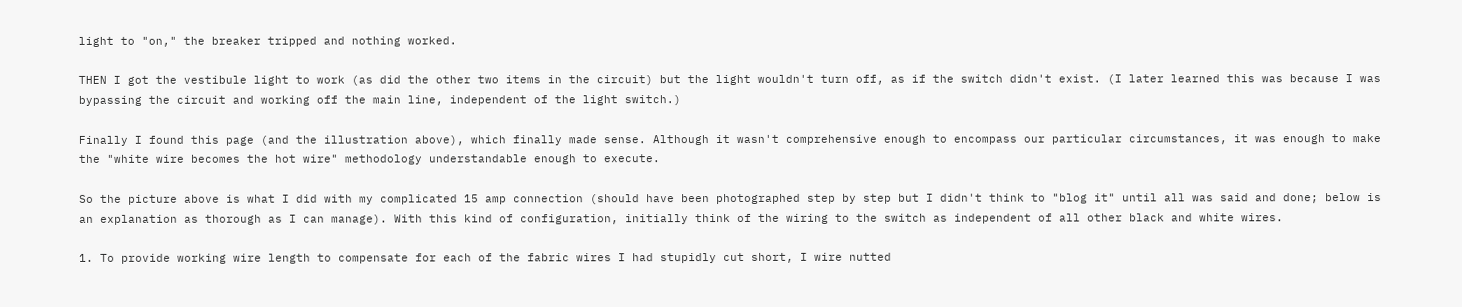light to "on," the breaker tripped and nothing worked.

THEN I got the vestibule light to work (as did the other two items in the circuit) but the light wouldn't turn off, as if the switch didn't exist. (I later learned this was because I was bypassing the circuit and working off the main line, independent of the light switch.)

Finally I found this page (and the illustration above), which finally made sense. Although it wasn't comprehensive enough to encompass our particular circumstances, it was enough to make the "white wire becomes the hot wire" methodology understandable enough to execute.

So the picture above is what I did with my complicated 15 amp connection (should have been photographed step by step but I didn't think to "blog it" until all was said and done; below is an explanation as thorough as I can manage). With this kind of configuration, initially think of the wiring to the switch as independent of all other black and white wires.

1. To provide working wire length to compensate for each of the fabric wires I had stupidly cut short, I wire nutted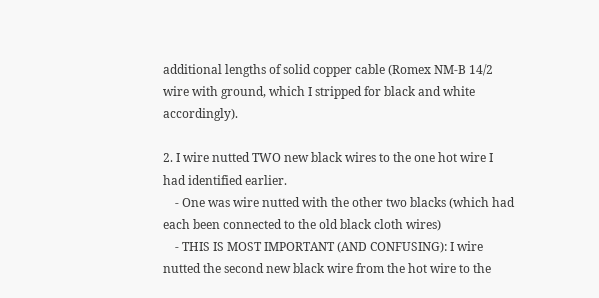additional lengths of solid copper cable (Romex NM-B 14/2 wire with ground, which I stripped for black and white accordingly).

2. I wire nutted TWO new black wires to the one hot wire I had identified earlier.
    - One was wire nutted with the other two blacks (which had each been connected to the old black cloth wires)
    - THIS IS MOST IMPORTANT (AND CONFUSING): I wire nutted the second new black wire from the hot wire to the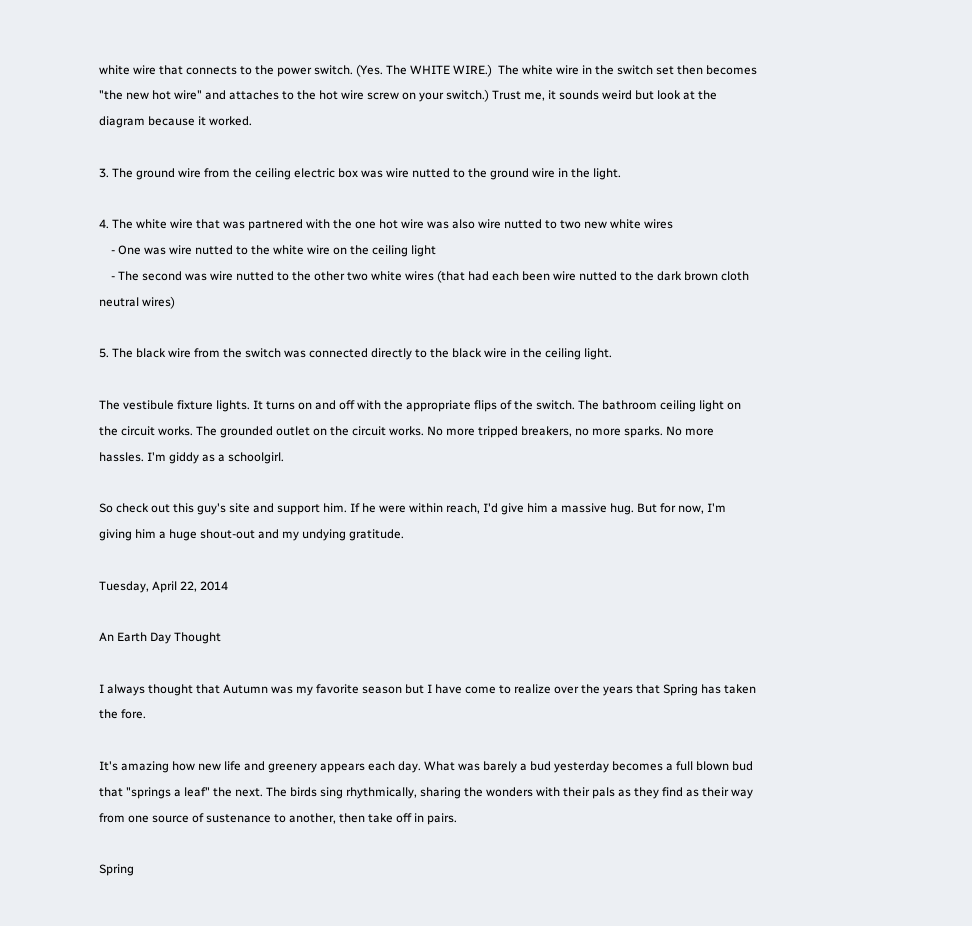white wire that connects to the power switch. (Yes. The WHITE WIRE.)  The white wire in the switch set then becomes "the new hot wire" and attaches to the hot wire screw on your switch.) Trust me, it sounds weird but look at the diagram because it worked.

3. The ground wire from the ceiling electric box was wire nutted to the ground wire in the light.

4. The white wire that was partnered with the one hot wire was also wire nutted to two new white wires
    - One was wire nutted to the white wire on the ceiling light
    - The second was wire nutted to the other two white wires (that had each been wire nutted to the dark brown cloth neutral wires)

5. The black wire from the switch was connected directly to the black wire in the ceiling light.

The vestibule fixture lights. It turns on and off with the appropriate flips of the switch. The bathroom ceiling light on the circuit works. The grounded outlet on the circuit works. No more tripped breakers, no more sparks. No more hassles. I'm giddy as a schoolgirl.

So check out this guy's site and support him. If he were within reach, I'd give him a massive hug. But for now, I'm giving him a huge shout-out and my undying gratitude.

Tuesday, April 22, 2014

An Earth Day Thought

I always thought that Autumn was my favorite season but I have come to realize over the years that Spring has taken the fore.

It's amazing how new life and greenery appears each day. What was barely a bud yesterday becomes a full blown bud that "springs a leaf" the next. The birds sing rhythmically, sharing the wonders with their pals as they find as their way from one source of sustenance to another, then take off in pairs.

Spring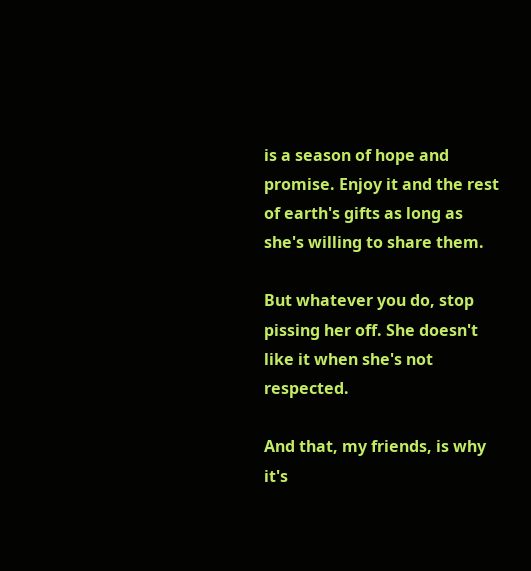is a season of hope and promise. Enjoy it and the rest of earth's gifts as long as she's willing to share them.

But whatever you do, stop pissing her off. She doesn't like it when she's not respected.

And that, my friends, is why it's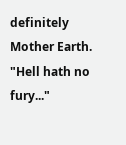definitely Mother Earth. "Hell hath no fury..."